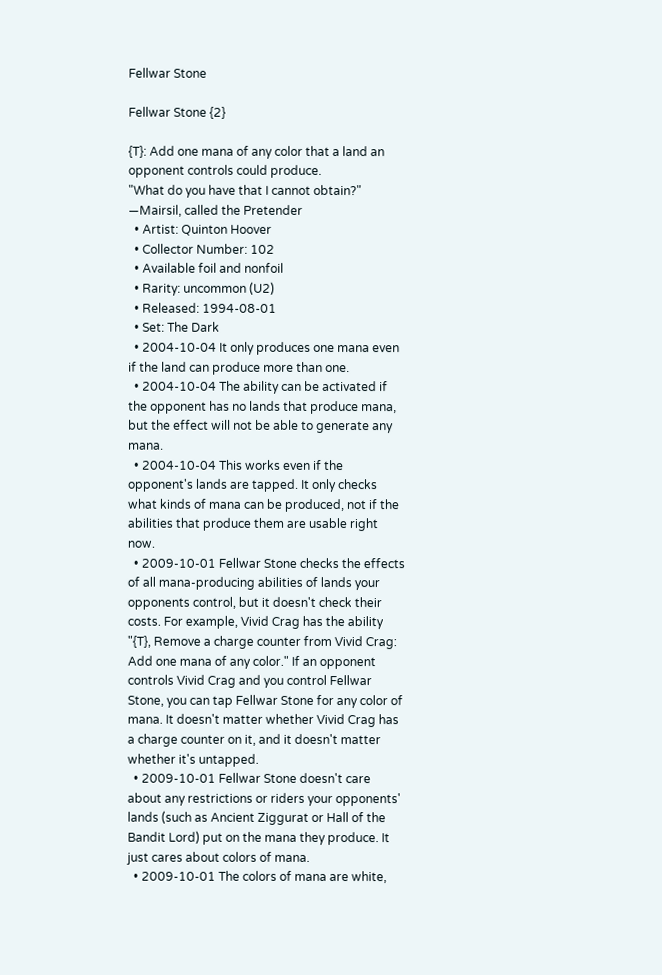Fellwar Stone

Fellwar Stone {2}

{T}: Add one mana of any color that a land an opponent controls could produce.
"What do you have that I cannot obtain?"
—Mairsil, called the Pretender
  • Artist: Quinton Hoover
  • Collector Number: 102
  • Available foil and nonfoil
  • Rarity: uncommon (U2)
  • Released: 1994-08-01
  • Set: The Dark
  • 2004-10-04 It only produces one mana even if the land can produce more than one.
  • 2004-10-04 The ability can be activated if the opponent has no lands that produce mana, but the effect will not be able to generate any mana.
  • 2004-10-04 This works even if the opponent's lands are tapped. It only checks what kinds of mana can be produced, not if the abilities that produce them are usable right now.
  • 2009-10-01 Fellwar Stone checks the effects of all mana-producing abilities of lands your opponents control, but it doesn't check their costs. For example, Vivid Crag has the ability "{T}, Remove a charge counter from Vivid Crag: Add one mana of any color." If an opponent controls Vivid Crag and you control Fellwar Stone, you can tap Fellwar Stone for any color of mana. It doesn't matter whether Vivid Crag has a charge counter on it, and it doesn't matter whether it's untapped.
  • 2009-10-01 Fellwar Stone doesn't care about any restrictions or riders your opponents' lands (such as Ancient Ziggurat or Hall of the Bandit Lord) put on the mana they produce. It just cares about colors of mana.
  • 2009-10-01 The colors of mana are white,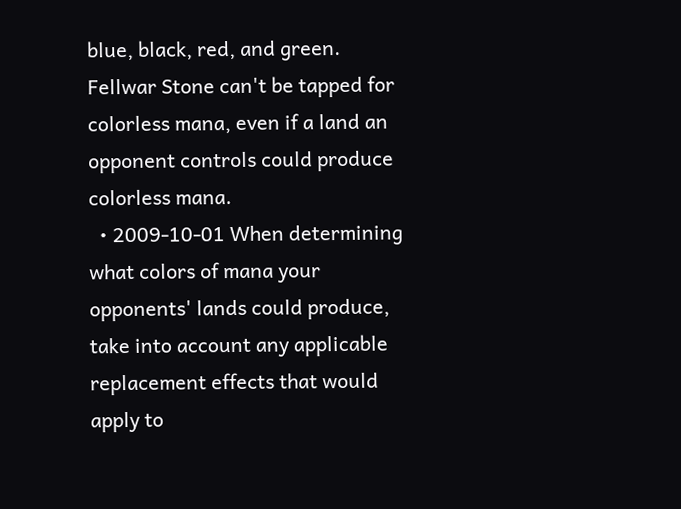blue, black, red, and green. Fellwar Stone can't be tapped for colorless mana, even if a land an opponent controls could produce colorless mana.
  • 2009-10-01 When determining what colors of mana your opponents' lands could produce, take into account any applicable replacement effects that would apply to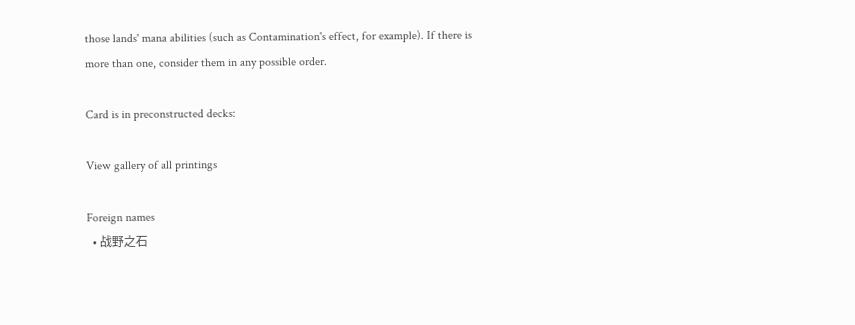those lands' mana abilities (such as Contamination's effect, for example). If there is more than one, consider them in any possible order.

Card is in preconstructed decks:

View gallery of all printings

Foreign names
  • 战野之石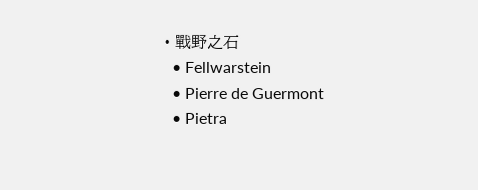• 戰野之石
  • Fellwarstein
  • Pierre de Guermont
  • Pietra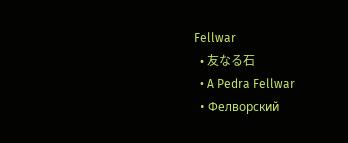Fellwar
  • 友なる石
  • A Pedra Fellwar
  • Фелворский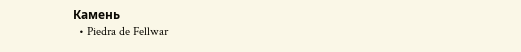Камень
  • Piedra de Fellwar